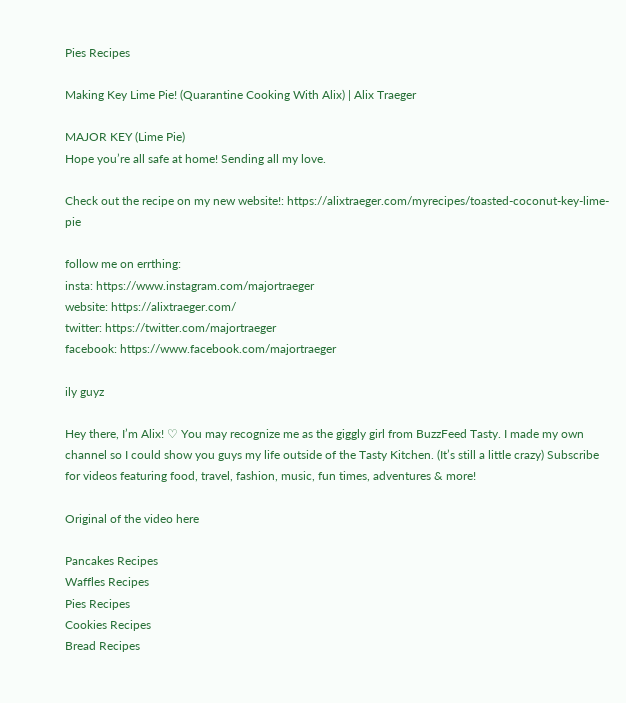Pies Recipes

Making Key Lime Pie! (Quarantine Cooking With Alix) | Alix Traeger

MAJOR KEY (Lime Pie)
Hope you’re all safe at home! Sending all my love.

Check out the recipe on my new website!: https://alixtraeger.com/myrecipes/toasted-coconut-key-lime-pie

follow me on errthing:
insta: https://www.instagram.com/majortraeger
website: https://alixtraeger.com/
twitter: https://twitter.com/majortraeger
facebook: https://www.facebook.com/majortraeger

ily guyz

Hey there, I’m Alix! ♡ You may recognize me as the giggly girl from BuzzFeed Tasty. I made my own channel so I could show you guys my life outside of the Tasty Kitchen. (It’s still a little crazy) Subscribe for videos featuring food, travel, fashion, music, fun times, adventures & more!

Original of the video here

Pancakes Recipes
Waffles Recipes
Pies Recipes
Cookies Recipes
Bread Recipes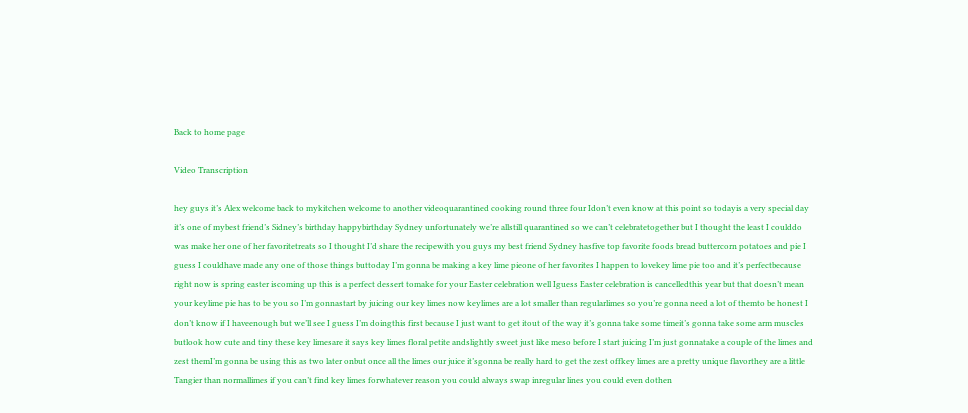Back to home page

Video Transcription

hey guys it’s Alex welcome back to mykitchen welcome to another videoquarantined cooking round three four Idon’t even know at this point so todayis a very special day it’s one of mybest friend’s Sidney’s birthday happybirthday Sydney unfortunately we’re allstill quarantined so we can’t celebratetogether but I thought the least I coulddo was make her one of her favoritetreats so I thought I’d share the recipewith you guys my best friend Sydney hasfive top favorite foods bread buttercorn potatoes and pie I guess I couldhave made any one of those things buttoday I’m gonna be making a key lime pieone of her favorites I happen to lovekey lime pie too and it’s perfectbecause right now is spring easter iscoming up this is a perfect dessert tomake for your Easter celebration well Iguess Easter celebration is cancelledthis year but that doesn’t mean your keylime pie has to be you so I’m gonnastart by juicing our key limes now keylimes are a lot smaller than regularlimes so you’re gonna need a lot of themto be honest I don’t know if I haveenough but we’ll see I guess I’m doingthis first because I just want to get itout of the way it’s gonna take some timeit’s gonna take some arm muscles butlook how cute and tiny these key limesare it says key limes floral petite andslightly sweet just like meso before I start juicing I’m just gonnatake a couple of the limes and zest themI’m gonna be using this as two later onbut once all the limes our juice it’sgonna be really hard to get the zest offkey limes are a pretty unique flavorthey are a little Tangier than normallimes if you can’t find key limes forwhatever reason you could always swap inregular lines you could even dothen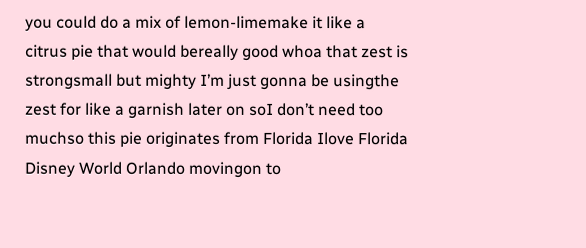you could do a mix of lemon-limemake it like a citrus pie that would bereally good whoa that zest is strongsmall but mighty I’m just gonna be usingthe zest for like a garnish later on soI don’t need too muchso this pie originates from Florida Ilove Florida Disney World Orlando movingon to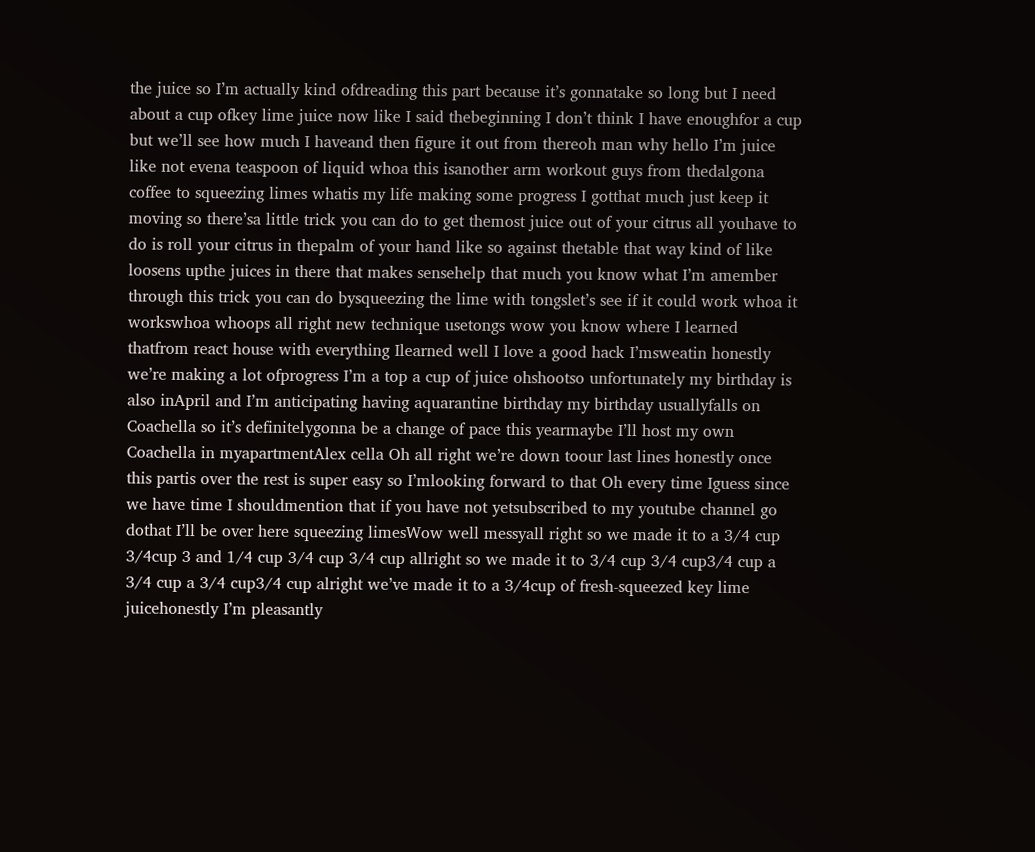the juice so I’m actually kind ofdreading this part because it’s gonnatake so long but I need about a cup ofkey lime juice now like I said thebeginning I don’t think I have enoughfor a cup but we’ll see how much I haveand then figure it out from thereoh man why hello I’m juice like not evena teaspoon of liquid whoa this isanother arm workout guys from thedalgona coffee to squeezing limes whatis my life making some progress I gotthat much just keep it moving so there’sa little trick you can do to get themost juice out of your citrus all youhave to do is roll your citrus in thepalm of your hand like so against thetable that way kind of like loosens upthe juices in there that makes sensehelp that much you know what I’m amember through this trick you can do bysqueezing the lime with tongslet’s see if it could work whoa it workswhoa whoops all right new technique usetongs wow you know where I learned thatfrom react house with everything Ilearned well I love a good hack I’msweatin honestly we’re making a lot ofprogress I’m a top a cup of juice ohshootso unfortunately my birthday is also inApril and I’m anticipating having aquarantine birthday my birthday usuallyfalls on Coachella so it’s definitelygonna be a change of pace this yearmaybe I’ll host my own Coachella in myapartmentAlex cella Oh all right we’re down toour last lines honestly once this partis over the rest is super easy so I’mlooking forward to that Oh every time Iguess since we have time I shouldmention that if you have not yetsubscribed to my youtube channel go dothat I’ll be over here squeezing limesWow well messyall right so we made it to a 3/4 cup 3/4cup 3 and 1/4 cup 3/4 cup 3/4 cup allright so we made it to 3/4 cup 3/4 cup3/4 cup a 3/4 cup a 3/4 cup3/4 cup alright we’ve made it to a 3/4cup of fresh-squeezed key lime juicehonestly I’m pleasantly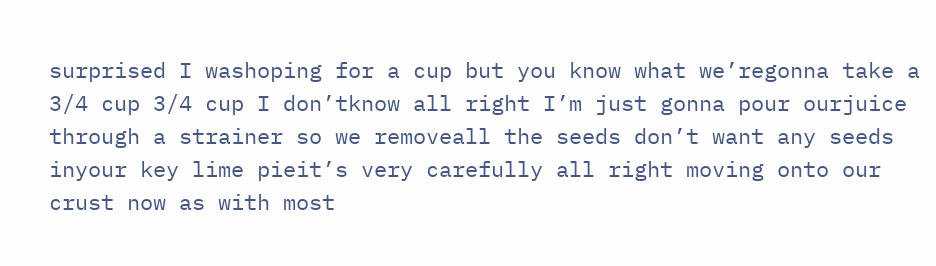surprised I washoping for a cup but you know what we’regonna take a 3/4 cup 3/4 cup I don’tknow all right I’m just gonna pour ourjuice through a strainer so we removeall the seeds don’t want any seeds inyour key lime pieit’s very carefully all right moving onto our crust now as with most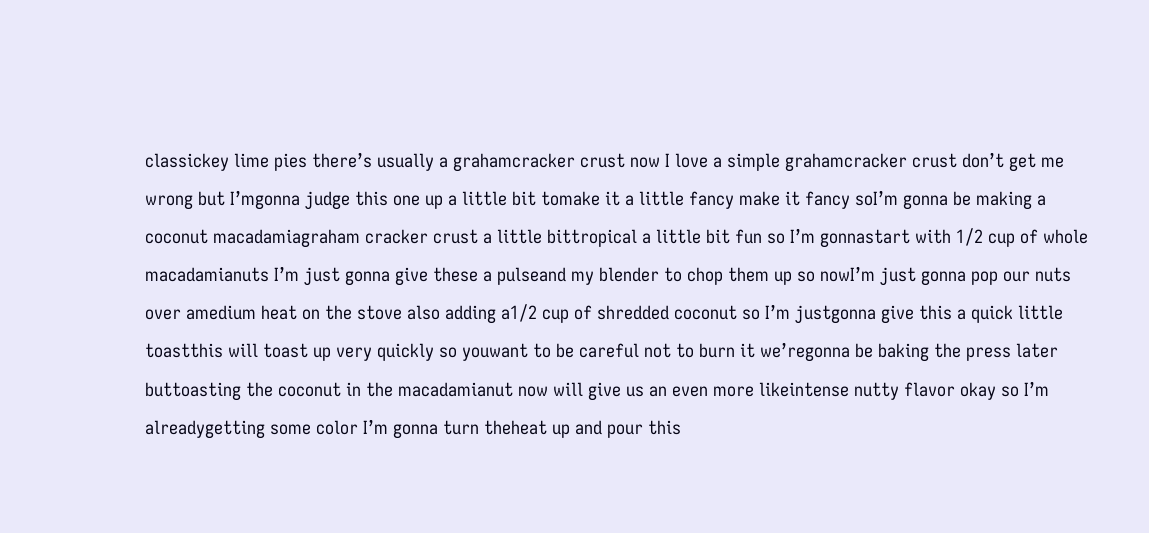classickey lime pies there’s usually a grahamcracker crust now I love a simple grahamcracker crust don’t get me wrong but I’mgonna judge this one up a little bit tomake it a little fancy make it fancy soI’m gonna be making a coconut macadamiagraham cracker crust a little bittropical a little bit fun so I’m gonnastart with 1/2 cup of whole macadamianuts I’m just gonna give these a pulseand my blender to chop them up so nowI’m just gonna pop our nuts over amedium heat on the stove also adding a1/2 cup of shredded coconut so I’m justgonna give this a quick little toastthis will toast up very quickly so youwant to be careful not to burn it we’regonna be baking the press later buttoasting the coconut in the macadamianut now will give us an even more likeintense nutty flavor okay so I’m alreadygetting some color I’m gonna turn theheat up and pour this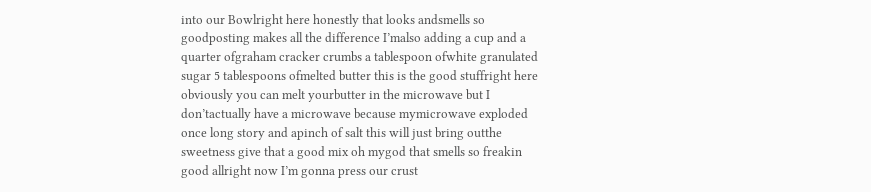into our Bowlright here honestly that looks andsmells so goodposting makes all the difference I’malso adding a cup and a quarter ofgraham cracker crumbs a tablespoon ofwhite granulated sugar 5 tablespoons ofmelted butter this is the good stuffright here obviously you can melt yourbutter in the microwave but I don’tactually have a microwave because mymicrowave exploded once long story and apinch of salt this will just bring outthe sweetness give that a good mix oh mygod that smells so freakin good allright now I’m gonna press our crust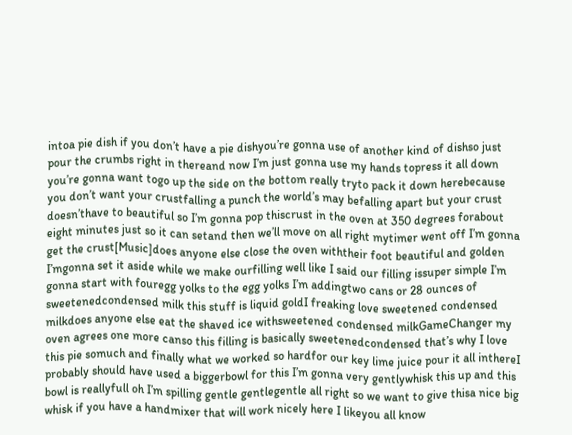intoa pie dish if you don’t have a pie dishyou’re gonna use of another kind of dishso just pour the crumbs right in thereand now I’m just gonna use my hands topress it all down you’re gonna want togo up the side on the bottom really tryto pack it down herebecause you don’t want your crustfalling a punch the world’s may befalling apart but your crust doesn’thave to beautiful so I’m gonna pop thiscrust in the oven at 350 degrees forabout eight minutes just so it can setand then we’ll move on all right mytimer went off I’m gonna get the crust[Music]does anyone else close the oven withtheir foot beautiful and golden I’mgonna set it aside while we make ourfilling well like I said our filling issuper simple I’m gonna start with fouregg yolks to the egg yolks I’m addingtwo cans or 28 ounces of sweetenedcondensed milk this stuff is liquid goldI freaking love sweetened condensed milkdoes anyone else eat the shaved ice withsweetened condensed milkGameChanger my oven agrees one more canso this filling is basically sweetenedcondensed that’s why I love this pie somuch and finally what we worked so hardfor our key lime juice pour it all inthereI probably should have used a biggerbowl for this I’m gonna very gentlywhisk this up and this bowl is reallyfull oh I’m spilling gentle gentlegentle all right so we want to give thisa nice big whisk if you have a handmixer that will work nicely here I likeyou all know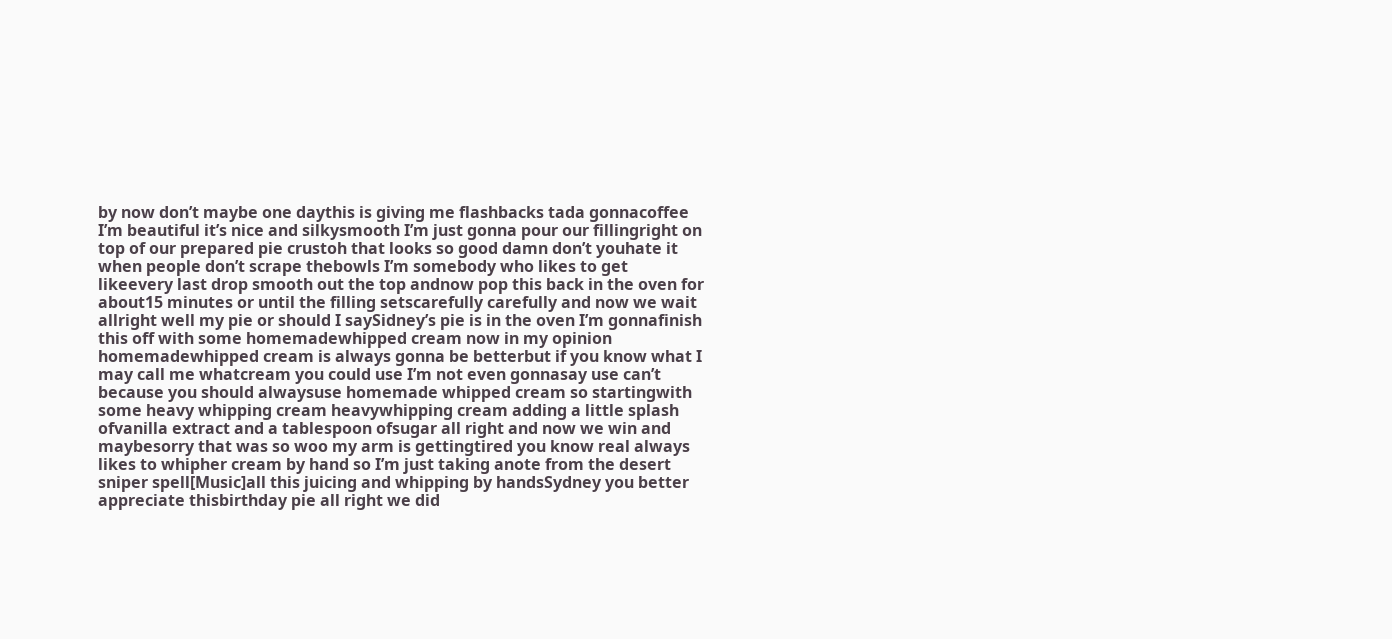by now don’t maybe one daythis is giving me flashbacks tada gonnacoffee I’m beautiful it’s nice and silkysmooth I’m just gonna pour our fillingright on top of our prepared pie crustoh that looks so good damn don’t youhate it when people don’t scrape thebowls I’m somebody who likes to get likeevery last drop smooth out the top andnow pop this back in the oven for about15 minutes or until the filling setscarefully carefully and now we wait allright well my pie or should I saySidney’s pie is in the oven I’m gonnafinish this off with some homemadewhipped cream now in my opinion homemadewhipped cream is always gonna be betterbut if you know what I may call me whatcream you could use I’m not even gonnasay use can’t because you should alwaysuse homemade whipped cream so startingwith some heavy whipping cream heavywhipping cream adding a little splash ofvanilla extract and a tablespoon ofsugar all right and now we win and maybesorry that was so woo my arm is gettingtired you know real always likes to whipher cream by hand so I’m just taking anote from the desert sniper spell[Music]all this juicing and whipping by handsSydney you better appreciate thisbirthday pie all right we did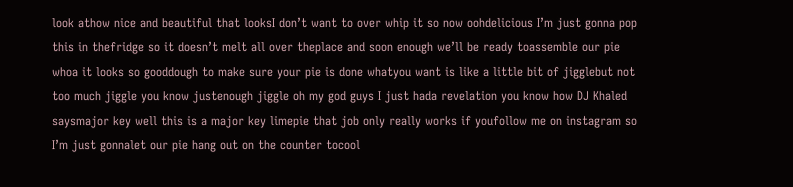look athow nice and beautiful that looksI don’t want to over whip it so now oohdelicious I’m just gonna pop this in thefridge so it doesn’t melt all over theplace and soon enough we’ll be ready toassemble our pie whoa it looks so gooddough to make sure your pie is done whatyou want is like a little bit of jigglebut not too much jiggle you know justenough jiggle oh my god guys I just hada revelation you know how DJ Khaled saysmajor key well this is a major key limepie that job only really works if youfollow me on instagram so I’m just gonnalet our pie hang out on the counter tocool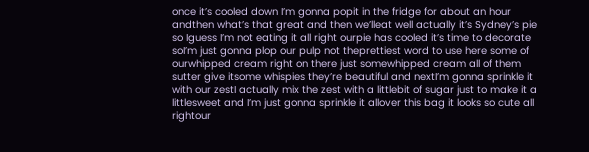once it’s cooled down I’m gonna popit in the fridge for about an hour andthen what’s that great and then we’lleat well actually it’s Sydney’s pie so Iguess I’m not eating it all right ourpie has cooled it’s time to decorate soI’m just gonna plop our pulp not theprettiest word to use here some of ourwhipped cream right on there just somewhipped cream all of them sutter give itsome whispies they’re beautiful and nextI’m gonna sprinkle it with our zestI actually mix the zest with a littlebit of sugar just to make it a littlesweet and I’m just gonna sprinkle it allover this bag it looks so cute all rightour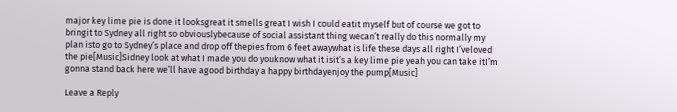major key lime pie is done it looksgreat it smells great I wish I could eatit myself but of course we got to bringit to Sydney all right so obviouslybecause of social assistant thing wecan’t really do this normally my plan isto go to Sydney’s place and drop off thepies from 6 feet awaywhat is life these days all right I’veloved the pie[Music]Sidney look at what I made you do youknow what it isit’s a key lime pie yeah you can take itI’m gonna stand back here we’ll have agood birthday a happy birthdayenjoy the pump[Music]

Leave a Reply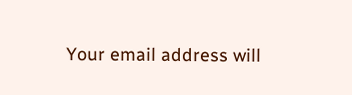Your email address will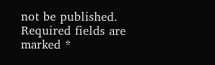not be published. Required fields are marked *